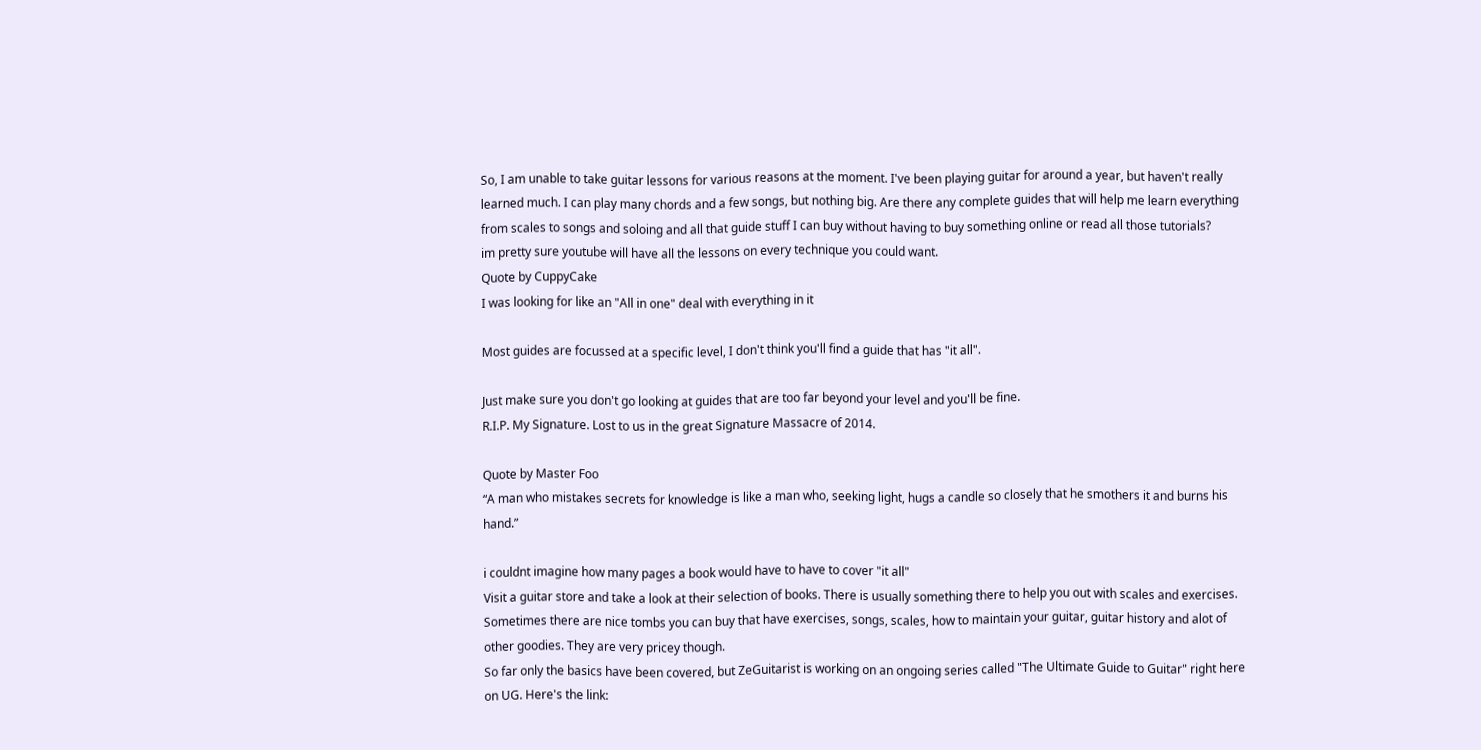So, I am unable to take guitar lessons for various reasons at the moment. I've been playing guitar for around a year, but haven't really learned much. I can play many chords and a few songs, but nothing big. Are there any complete guides that will help me learn everything from scales to songs and soloing and all that guide stuff I can buy without having to buy something online or read all those tutorials?
im pretty sure youtube will have all the lessons on every technique you could want.
Quote by CuppyCake
I was looking for like an "All in one" deal with everything in it

Most guides are focussed at a specific level, I don't think you'll find a guide that has "it all".

Just make sure you don't go looking at guides that are too far beyond your level and you'll be fine.
R.I.P. My Signature. Lost to us in the great Signature Massacre of 2014.

Quote by Master Foo
“A man who mistakes secrets for knowledge is like a man who, seeking light, hugs a candle so closely that he smothers it and burns his hand.”

i couldnt imagine how many pages a book would have to have to cover "it all"
Visit a guitar store and take a look at their selection of books. There is usually something there to help you out with scales and exercises. Sometimes there are nice tombs you can buy that have exercises, songs, scales, how to maintain your guitar, guitar history and alot of other goodies. They are very pricey though.
So far only the basics have been covered, but ZeGuitarist is working on an ongoing series called "The Ultimate Guide to Guitar" right here on UG. Here's the link: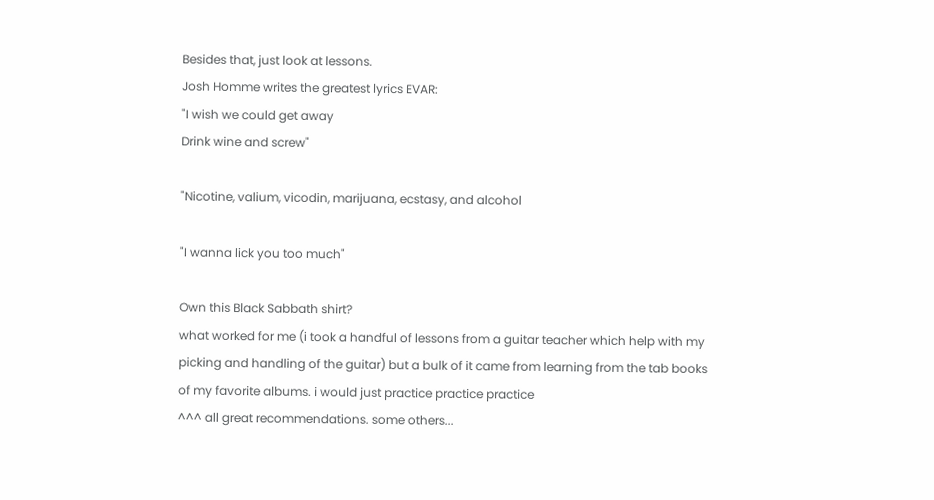Besides that, just look at lessons.
Josh Homme writes the greatest lyrics EVAR:
"I wish we could get away
Drink wine and screw"

"Nicotine, valium, vicodin, marijuana, ecstasy, and alcohol

"I wanna lick you too much"

Own this Black Sabbath shirt?
what worked for me (i took a handful of lessons from a guitar teacher which help with my picking and handling of the guitar) but a bulk of it came from learning from the tab books of my favorite albums. i would just practice practice practice
^^^ all great recommendations. some others...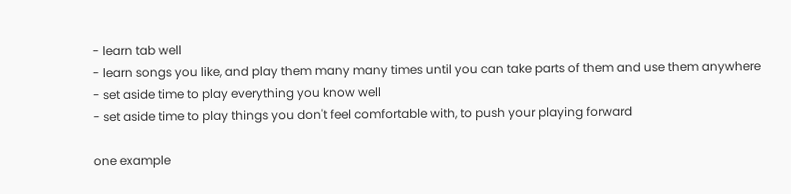- learn tab well
- learn songs you like, and play them many many times until you can take parts of them and use them anywhere
- set aside time to play everything you know well
- set aside time to play things you don't feel comfortable with, to push your playing forward

one example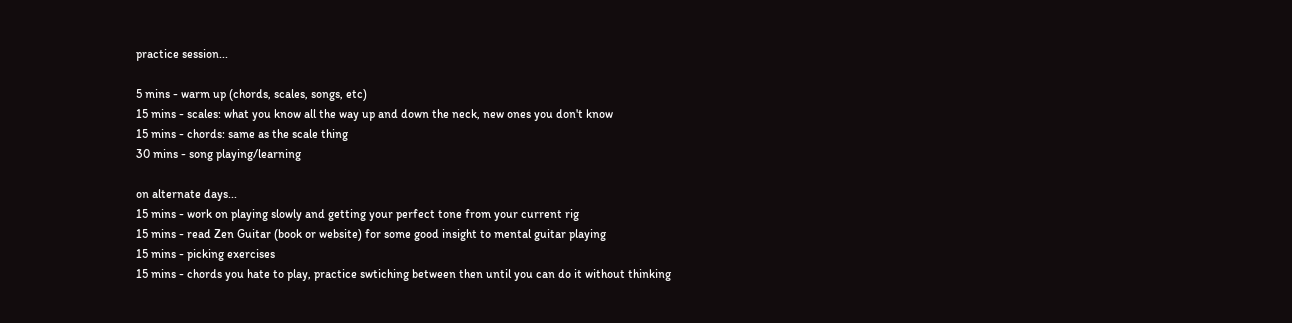practice session...

5 mins - warm up (chords, scales, songs, etc)
15 mins - scales: what you know all the way up and down the neck, new ones you don't know
15 mins - chords: same as the scale thing
30 mins - song playing/learning

on alternate days...
15 mins - work on playing slowly and getting your perfect tone from your current rig
15 mins - read Zen Guitar (book or website) for some good insight to mental guitar playing
15 mins - picking exercises
15 mins - chords you hate to play, practice swtiching between then until you can do it without thinking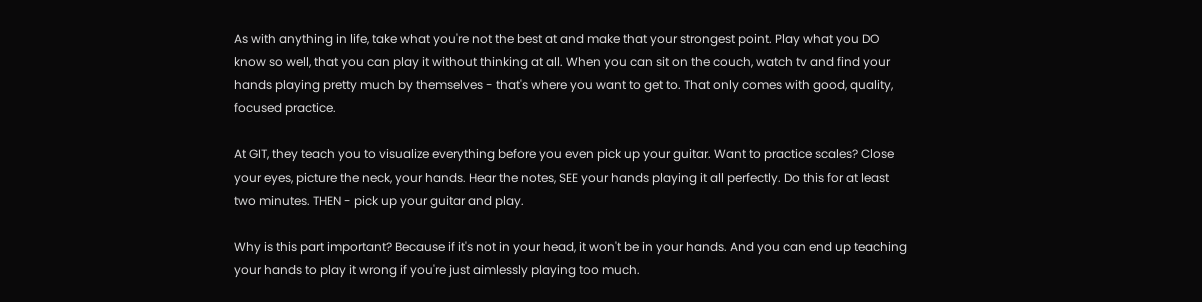As with anything in life, take what you're not the best at and make that your strongest point. Play what you DO know so well, that you can play it without thinking at all. When you can sit on the couch, watch tv and find your hands playing pretty much by themselves - that's where you want to get to. That only comes with good, quality, focused practice.

At GIT, they teach you to visualize everything before you even pick up your guitar. Want to practice scales? Close your eyes, picture the neck, your hands. Hear the notes, SEE your hands playing it all perfectly. Do this for at least two minutes. THEN - pick up your guitar and play.

Why is this part important? Because if it's not in your head, it won't be in your hands. And you can end up teaching your hands to play it wrong if you're just aimlessly playing too much.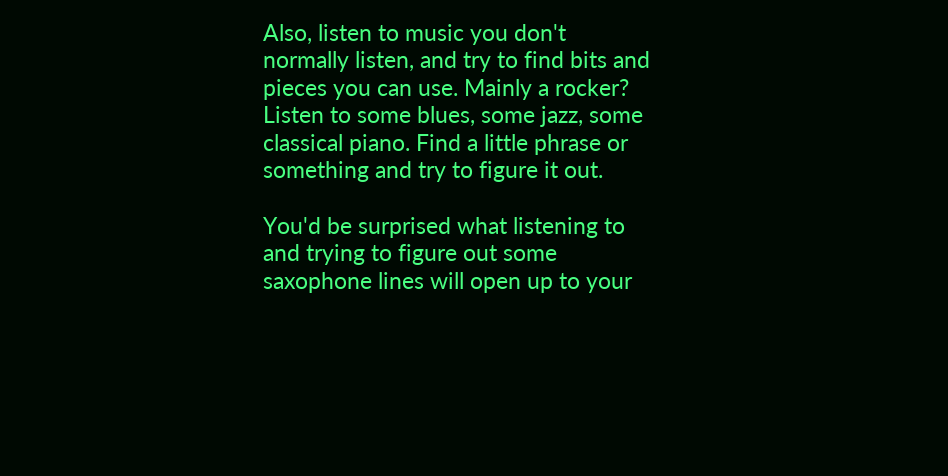Also, listen to music you don't normally listen, and try to find bits and pieces you can use. Mainly a rocker? Listen to some blues, some jazz, some classical piano. Find a little phrase or something and try to figure it out.

You'd be surprised what listening to and trying to figure out some saxophone lines will open up to your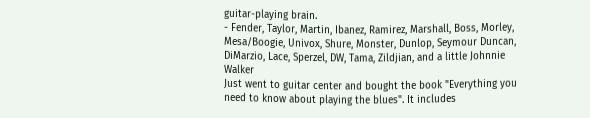guitar-playing brain.
- Fender, Taylor, Martin, Ibanez, Ramirez, Marshall, Boss, Morley, Mesa/Boogie, Univox, Shure, Monster, Dunlop, Seymour Duncan, DiMarzio, Lace, Sperzel, DW, Tama, Zildjian, and a little Johnnie Walker
Just went to guitar center and bought the book "Everything you need to know about playing the blues". It includes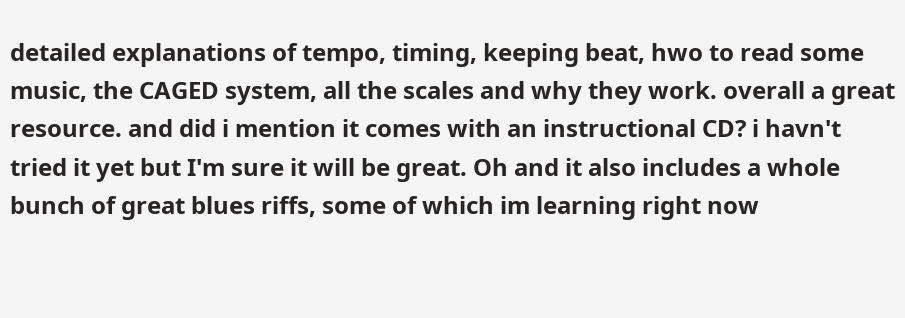detailed explanations of tempo, timing, keeping beat, hwo to read some music, the CAGED system, all the scales and why they work. overall a great resource. and did i mention it comes with an instructional CD? i havn't tried it yet but I'm sure it will be great. Oh and it also includes a whole bunch of great blues riffs, some of which im learning right now